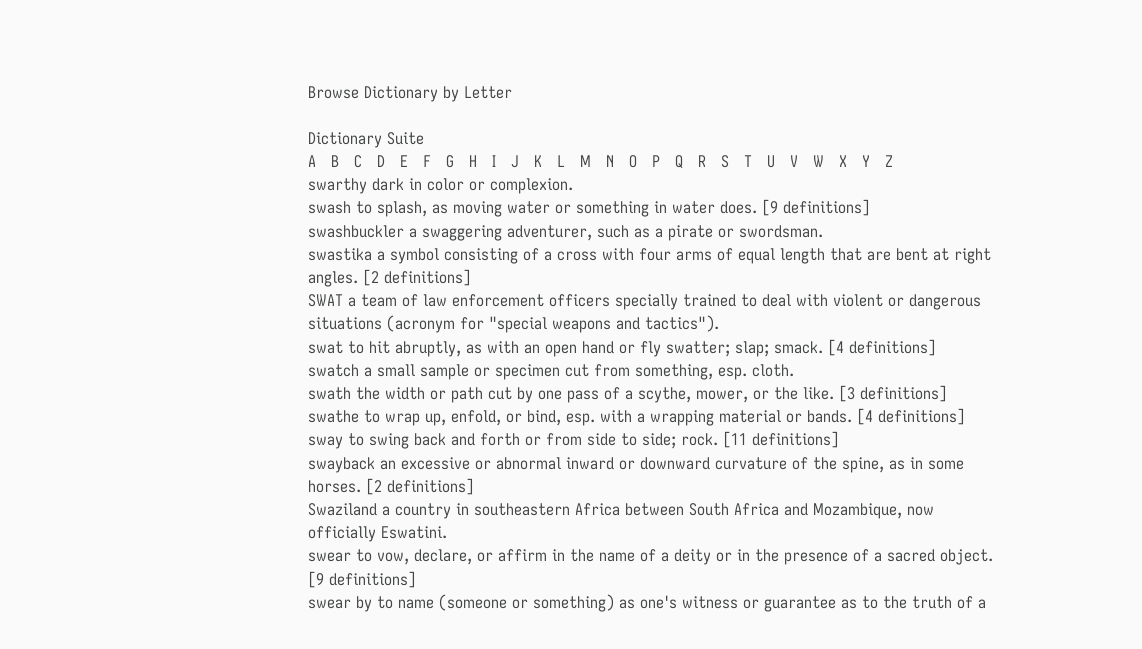Browse Dictionary by Letter

Dictionary Suite
A   B   C   D   E   F   G   H   I   J   K   L   M   N   O   P   Q   R   S   T   U   V   W   X   Y   Z
swarthy dark in color or complexion.
swash to splash, as moving water or something in water does. [9 definitions]
swashbuckler a swaggering adventurer, such as a pirate or swordsman.
swastika a symbol consisting of a cross with four arms of equal length that are bent at right angles. [2 definitions]
SWAT a team of law enforcement officers specially trained to deal with violent or dangerous situations (acronym for "special weapons and tactics").
swat to hit abruptly, as with an open hand or fly swatter; slap; smack. [4 definitions]
swatch a small sample or specimen cut from something, esp. cloth.
swath the width or path cut by one pass of a scythe, mower, or the like. [3 definitions]
swathe to wrap up, enfold, or bind, esp. with a wrapping material or bands. [4 definitions]
sway to swing back and forth or from side to side; rock. [11 definitions]
swayback an excessive or abnormal inward or downward curvature of the spine, as in some horses. [2 definitions]
Swaziland a country in southeastern Africa between South Africa and Mozambique, now officially Eswatini.
swear to vow, declare, or affirm in the name of a deity or in the presence of a sacred object. [9 definitions]
swear by to name (someone or something) as one's witness or guarantee as to the truth of a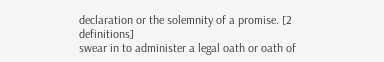declaration or the solemnity of a promise. [2 definitions]
swear in to administer a legal oath or oath of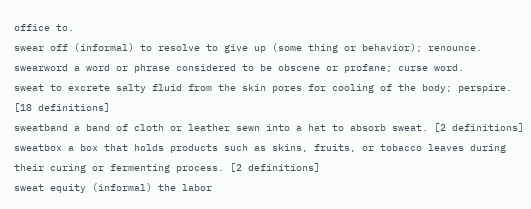office to.
swear off (informal) to resolve to give up (some thing or behavior); renounce.
swearword a word or phrase considered to be obscene or profane; curse word.
sweat to excrete salty fluid from the skin pores for cooling of the body; perspire. [18 definitions]
sweatband a band of cloth or leather sewn into a hat to absorb sweat. [2 definitions]
sweatbox a box that holds products such as skins, fruits, or tobacco leaves during their curing or fermenting process. [2 definitions]
sweat equity (informal) the labor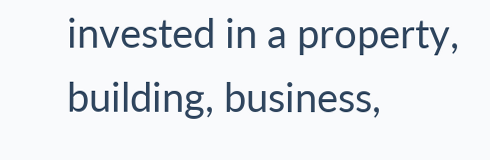invested in a property, building, business,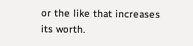or the like that increases its worth.